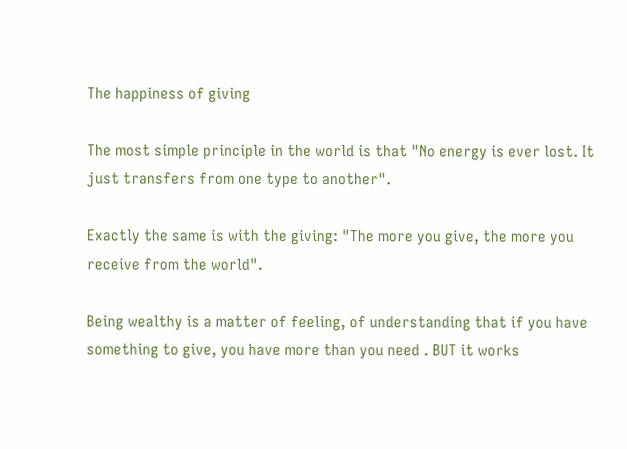The happiness of giving

The most simple principle in the world is that "No energy is ever lost. It just transfers from one type to another".

Exactly the same is with the giving: "The more you give, the more you receive from the world".

Being wealthy is a matter of feeling, of understanding that if you have something to give, you have more than you need . BUT it works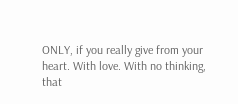ONLY, if you really give from your heart. With love. With no thinking, that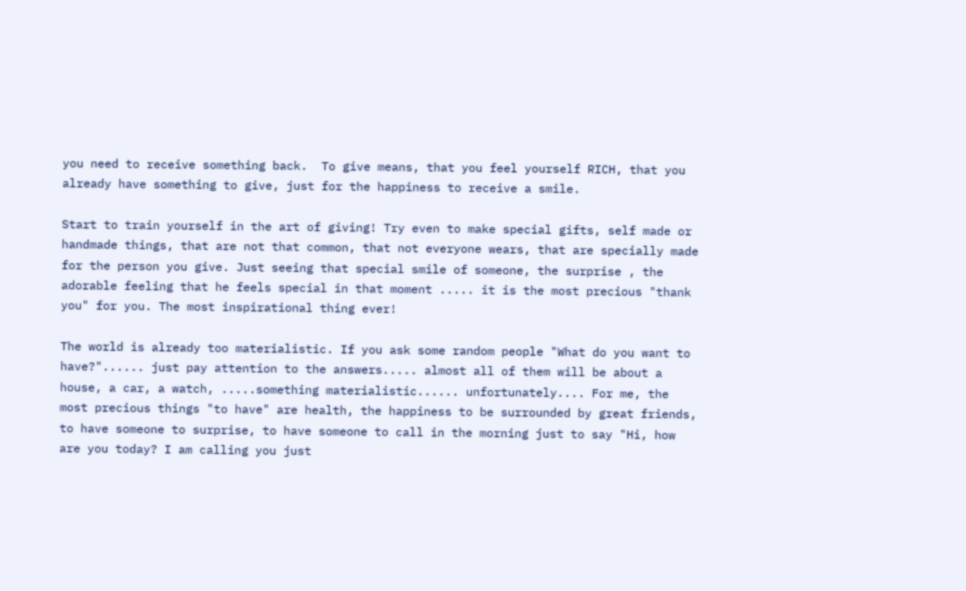you need to receive something back.  To give means, that you feel yourself RICH, that you already have something to give, just for the happiness to receive a smile.

Start to train yourself in the art of giving! Try even to make special gifts, self made or handmade things, that are not that common, that not everyone wears, that are specially made for the person you give. Just seeing that special smile of someone, the surprise , the adorable feeling that he feels special in that moment ..... it is the most precious "thank you" for you. The most inspirational thing ever!

The world is already too materialistic. If you ask some random people "What do you want to have?"...... just pay attention to the answers..... almost all of them will be about a house, a car, a watch, .....something materialistic...... unfortunately.... For me, the most precious things "to have" are health, the happiness to be surrounded by great friends, to have someone to surprise, to have someone to call in the morning just to say "Hi, how are you today? I am calling you just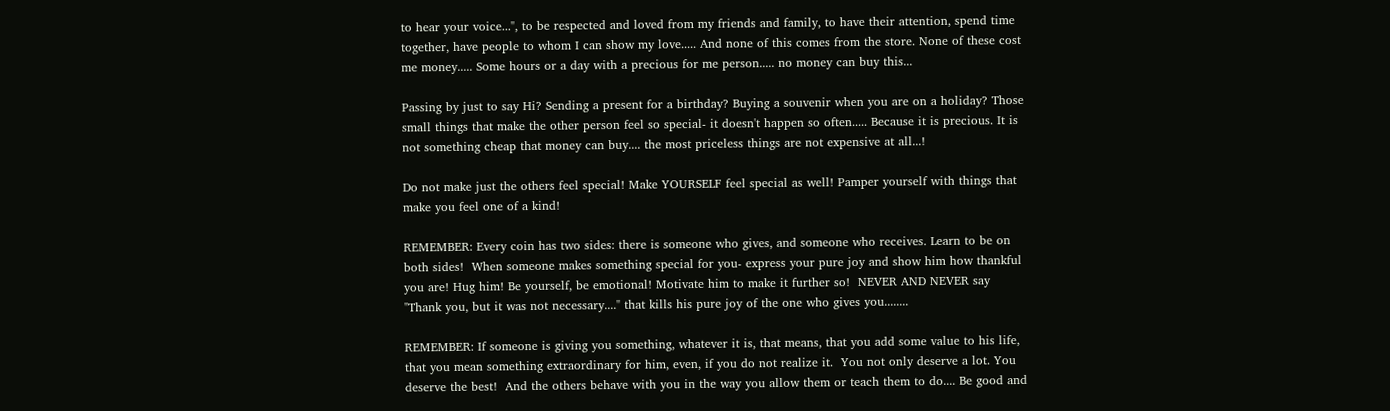to hear your voice...", to be respected and loved from my friends and family, to have their attention, spend time together, have people to whom I can show my love..... And none of this comes from the store. None of these cost me money..... Some hours or a day with a precious for me person..... no money can buy this...

Passing by just to say Hi? Sending a present for a birthday? Buying a souvenir when you are on a holiday? Those small things that make the other person feel so special- it doesn't happen so often..... Because it is precious. It is not something cheap that money can buy.... the most priceless things are not expensive at all...!

Do not make just the others feel special! Make YOURSELF feel special as well! Pamper yourself with things that make you feel one of a kind!

REMEMBER: Every coin has two sides: there is someone who gives, and someone who receives. Learn to be on both sides!  When someone makes something special for you- express your pure joy and show him how thankful you are! Hug him! Be yourself, be emotional! Motivate him to make it further so!  NEVER AND NEVER say "Thank you, but it was not necessary...." that kills his pure joy of the one who gives you........

REMEMBER: If someone is giving you something, whatever it is, that means, that you add some value to his life, that you mean something extraordinary for him, even, if you do not realize it.  You not only deserve a lot. You deserve the best!  And the others behave with you in the way you allow them or teach them to do.... Be good and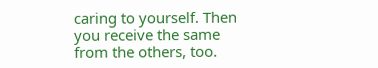caring to yourself. Then you receive the same from the others, too.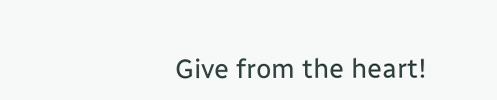Give from the heart!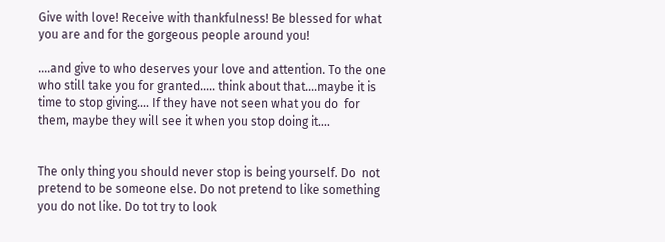Give with love! Receive with thankfulness! Be blessed for what you are and for the gorgeous people around you!

....and give to who deserves your love and attention. To the one who still take you for granted..... think about that....maybe it is time to stop giving.... If they have not seen what you do  for them, maybe they will see it when you stop doing it....


The only thing you should never stop is being yourself. Do  not pretend to be someone else. Do not pretend to like something you do not like. Do tot try to look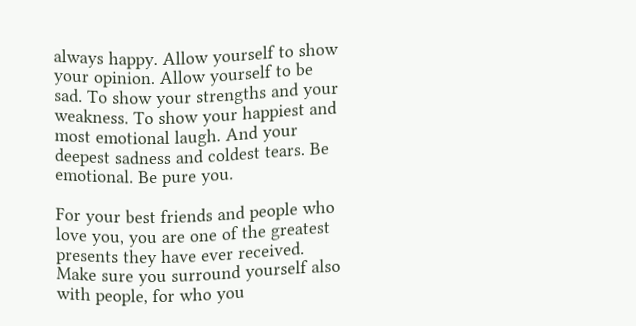always happy. Allow yourself to show your opinion. Allow yourself to be sad. To show your strengths and your weakness. To show your happiest and most emotional laugh. And your deepest sadness and coldest tears. Be emotional. Be pure you.

For your best friends and people who love you, you are one of the greatest presents they have ever received. Make sure you surround yourself also with people, for who you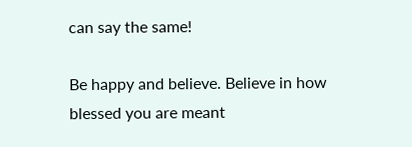can say the same!

Be happy and believe. Believe in how blessed you are meant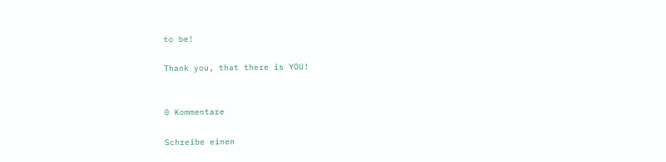to be!

Thank you, that there is YOU!


0 Kommentare

Schreibe einen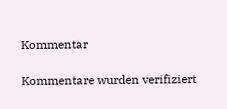Kommentar

Kommentare wurden verifiziert